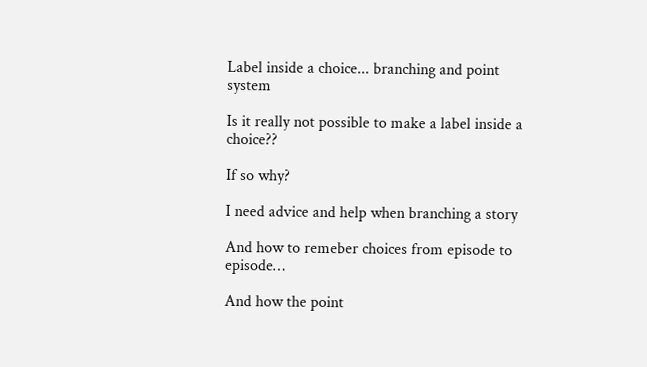Label inside a choice... branching and point system

Is it really not possible to make a label inside a choice??

If so why?

I need advice and help when branching a story

And how to remeber choices from episode to episode…

And how the point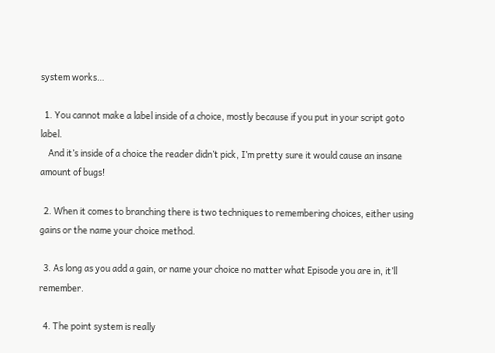system works…

  1. You cannot make a label inside of a choice, mostly because if you put in your script goto label.
    And it’s inside of a choice the reader didn’t pick, I’m pretty sure it would cause an insane amount of bugs!

  2. When it comes to branching there is two techniques to remembering choices, either using gains or the name your choice method.

  3. As long as you add a gain, or name your choice no matter what Episode you are in, it’ll remember.

  4. The point system is really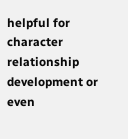helpful for character relationship development or even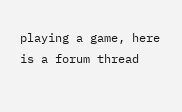playing a game, here is a forum thread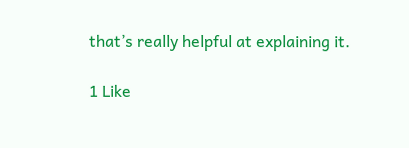that’s really helpful at explaining it.

1 Like